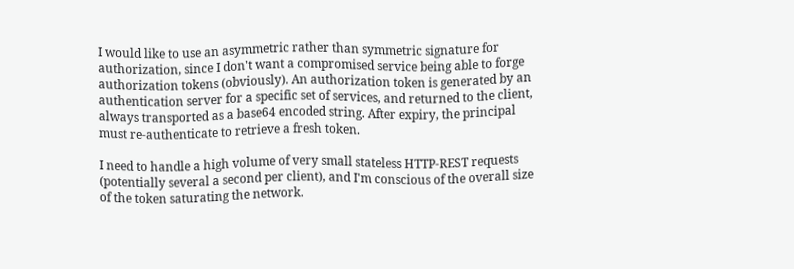I would like to use an asymmetric rather than symmetric signature for authorization, since I don't want a compromised service being able to forge authorization tokens (obviously). An authorization token is generated by an authentication server for a specific set of services, and returned to the client, always transported as a base64 encoded string. After expiry, the principal must re-authenticate to retrieve a fresh token.

I need to handle a high volume of very small stateless HTTP-REST requests (potentially several a second per client), and I'm conscious of the overall size of the token saturating the network.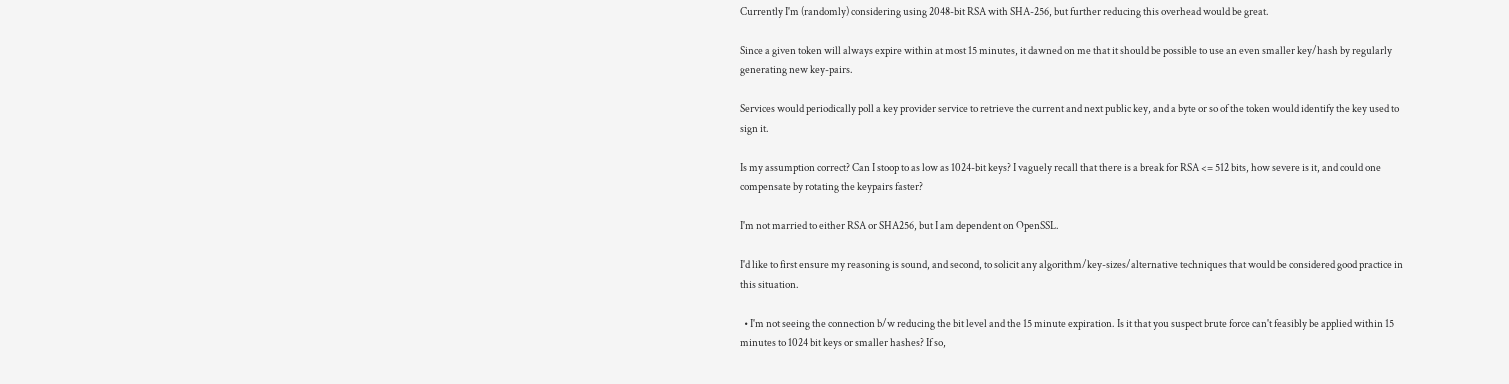Currently I'm (randomly) considering using 2048-bit RSA with SHA-256, but further reducing this overhead would be great.

Since a given token will always expire within at most 15 minutes, it dawned on me that it should be possible to use an even smaller key/hash by regularly generating new key-pairs.

Services would periodically poll a key provider service to retrieve the current and next public key, and a byte or so of the token would identify the key used to sign it.

Is my assumption correct? Can I stoop to as low as 1024-bit keys? I vaguely recall that there is a break for RSA <= 512 bits, how severe is it, and could one compensate by rotating the keypairs faster?

I'm not married to either RSA or SHA256, but I am dependent on OpenSSL.

I'd like to first ensure my reasoning is sound, and second, to solicit any algorithm/key-sizes/alternative techniques that would be considered good practice in this situation.

  • I'm not seeing the connection b/w reducing the bit level and the 15 minute expiration. Is it that you suspect brute force can't feasibly be applied within 15 minutes to 1024 bit keys or smaller hashes? If so,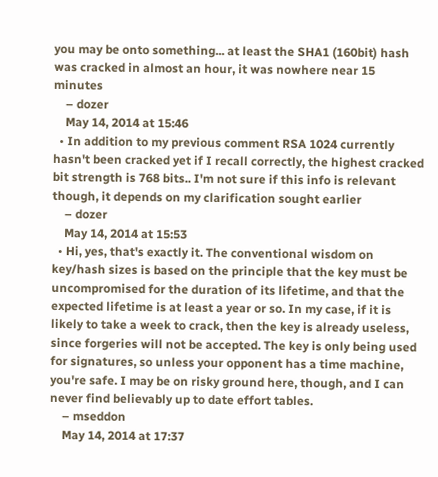you may be onto something... at least the SHA1 (160bit) hash was cracked in almost an hour, it was nowhere near 15 minutes
    – dozer
    May 14, 2014 at 15:46
  • In addition to my previous comment RSA 1024 currently hasn't been cracked yet if I recall correctly, the highest cracked bit strength is 768 bits.. I'm not sure if this info is relevant though, it depends on my clarification sought earlier
    – dozer
    May 14, 2014 at 15:53
  • Hi, yes, that's exactly it. The conventional wisdom on key/hash sizes is based on the principle that the key must be uncompromised for the duration of its lifetime, and that the expected lifetime is at least a year or so. In my case, if it is likely to take a week to crack, then the key is already useless, since forgeries will not be accepted. The key is only being used for signatures, so unless your opponent has a time machine, you're safe. I may be on risky ground here, though, and I can never find believably up to date effort tables.
    – mseddon
    May 14, 2014 at 17:37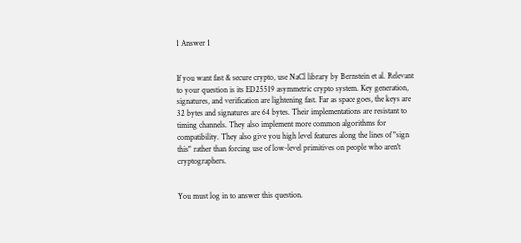1 Answer 1


If you want fast & secure crypto, use NaCl library by Bernstein et al. Relevant to your question is its ED25519 asymmetric crypto system. Key generation, signatures, and verification are lightening fast. Far as space goes, the keys are 32 bytes and signatures are 64 bytes. Their implementations are resistant to timing channels. They also implement more common algorithms for compatibility. They also give you high level features along the lines of "sign this" rather than forcing use of low-level primitives on people who aren't cryptographers.


You must log in to answer this question.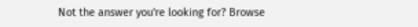Not the answer you're looking for? Browse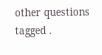other questions tagged .